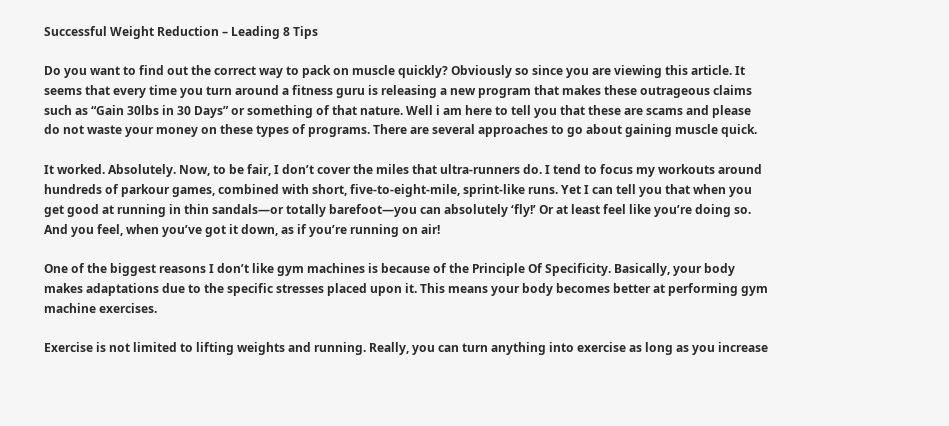Successful Weight Reduction – Leading 8 Tips

Do you want to find out the correct way to pack on muscle quickly? Obviously so since you are viewing this article. It seems that every time you turn around a fitness guru is releasing a new program that makes these outrageous claims such as “Gain 30lbs in 30 Days” or something of that nature. Well i am here to tell you that these are scams and please do not waste your money on these types of programs. There are several approaches to go about gaining muscle quick.

It worked. Absolutely. Now, to be fair, I don’t cover the miles that ultra-runners do. I tend to focus my workouts around hundreds of parkour games, combined with short, five-to-eight-mile, sprint-like runs. Yet I can tell you that when you get good at running in thin sandals—or totally barefoot—you can absolutely ‘fly!’ Or at least feel like you’re doing so. And you feel, when you’ve got it down, as if you’re running on air!

One of the biggest reasons I don’t like gym machines is because of the Principle Of Specificity. Basically, your body makes adaptations due to the specific stresses placed upon it. This means your body becomes better at performing gym machine exercises.

Exercise is not limited to lifting weights and running. Really, you can turn anything into exercise as long as you increase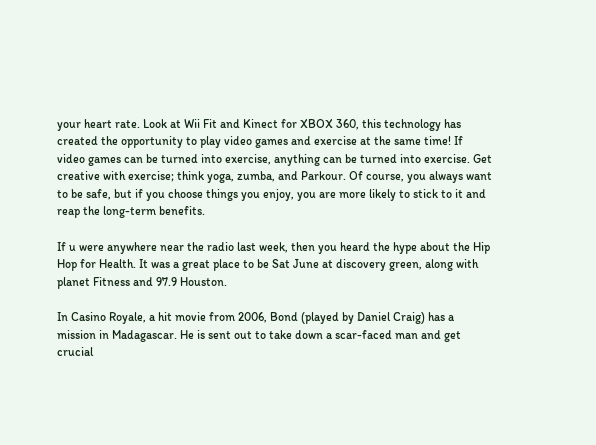your heart rate. Look at Wii Fit and Kinect for XBOX 360, this technology has created the opportunity to play video games and exercise at the same time! If video games can be turned into exercise, anything can be turned into exercise. Get creative with exercise; think yoga, zumba, and Parkour. Of course, you always want to be safe, but if you choose things you enjoy, you are more likely to stick to it and reap the long-term benefits.

If u were anywhere near the radio last week, then you heard the hype about the Hip Hop for Health. It was a great place to be Sat June at discovery green, along with planet Fitness and 97.9 Houston.

In Casino Royale, a hit movie from 2006, Bond (played by Daniel Craig) has a mission in Madagascar. He is sent out to take down a scar-faced man and get crucial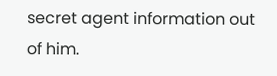secret agent information out of him.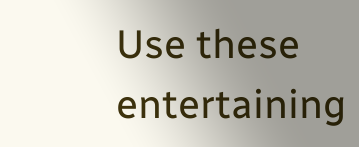Use these entertaining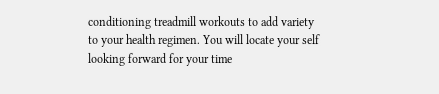conditioning treadmill workouts to add variety to your health regimen. You will locate your self looking forward for your time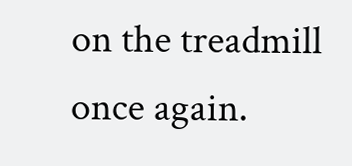on the treadmill once again.